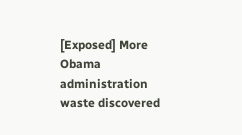[Exposed] More Obama administration waste discovered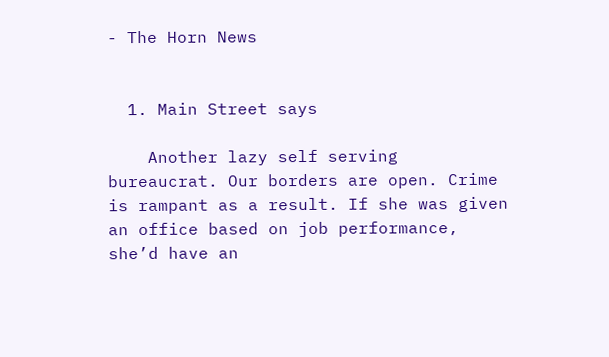- The Horn News


  1. Main Street says

    Another lazy self serving bureaucrat. Our borders are open. Crime is rampant as a result. If she was given an office based on job performance, she’d have an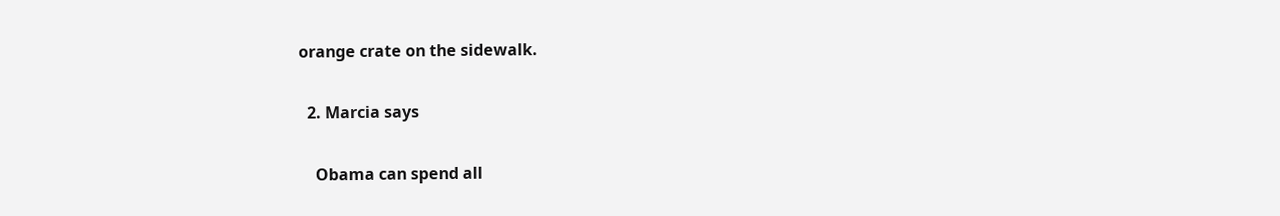orange crate on the sidewalk.

  2. Marcia says

    Obama can spend all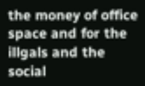the money of office space and for the illgals and the social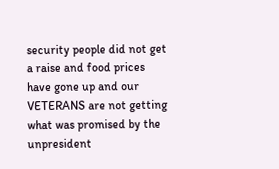security people did not get a raise and food prices have gone up and our VETERANS are not getting what was promised by the unpresident